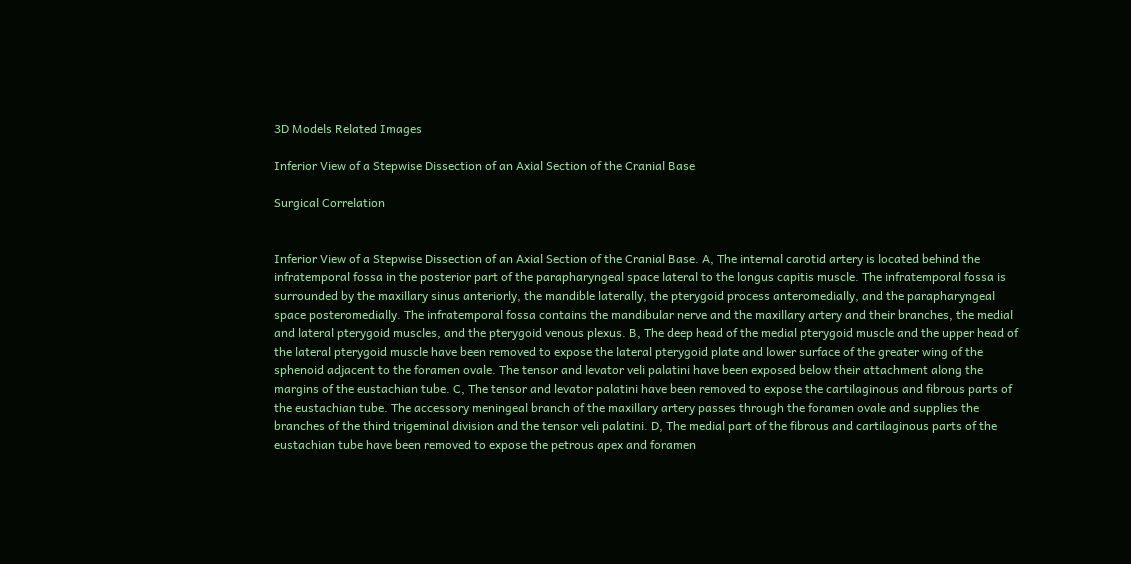3D Models Related Images

Inferior View of a Stepwise Dissection of an Axial Section of the Cranial Base

Surgical Correlation


Inferior View of a Stepwise Dissection of an Axial Section of the Cranial Base. A, The internal carotid artery is located behind the infratemporal fossa in the posterior part of the parapharyngeal space lateral to the longus capitis muscle. The infratemporal fossa is surrounded by the maxillary sinus anteriorly, the mandible laterally, the pterygoid process anteromedially, and the parapharyngeal space posteromedially. The infratemporal fossa contains the mandibular nerve and the maxillary artery and their branches, the medial and lateral pterygoid muscles, and the pterygoid venous plexus. B, The deep head of the medial pterygoid muscle and the upper head of the lateral pterygoid muscle have been removed to expose the lateral pterygoid plate and lower surface of the greater wing of the sphenoid adjacent to the foramen ovale. The tensor and levator veli palatini have been exposed below their attachment along the margins of the eustachian tube. C, The tensor and levator palatini have been removed to expose the cartilaginous and fibrous parts of the eustachian tube. The accessory meningeal branch of the maxillary artery passes through the foramen ovale and supplies the branches of the third trigeminal division and the tensor veli palatini. D, The medial part of the fibrous and cartilaginous parts of the eustachian tube have been removed to expose the petrous apex and foramen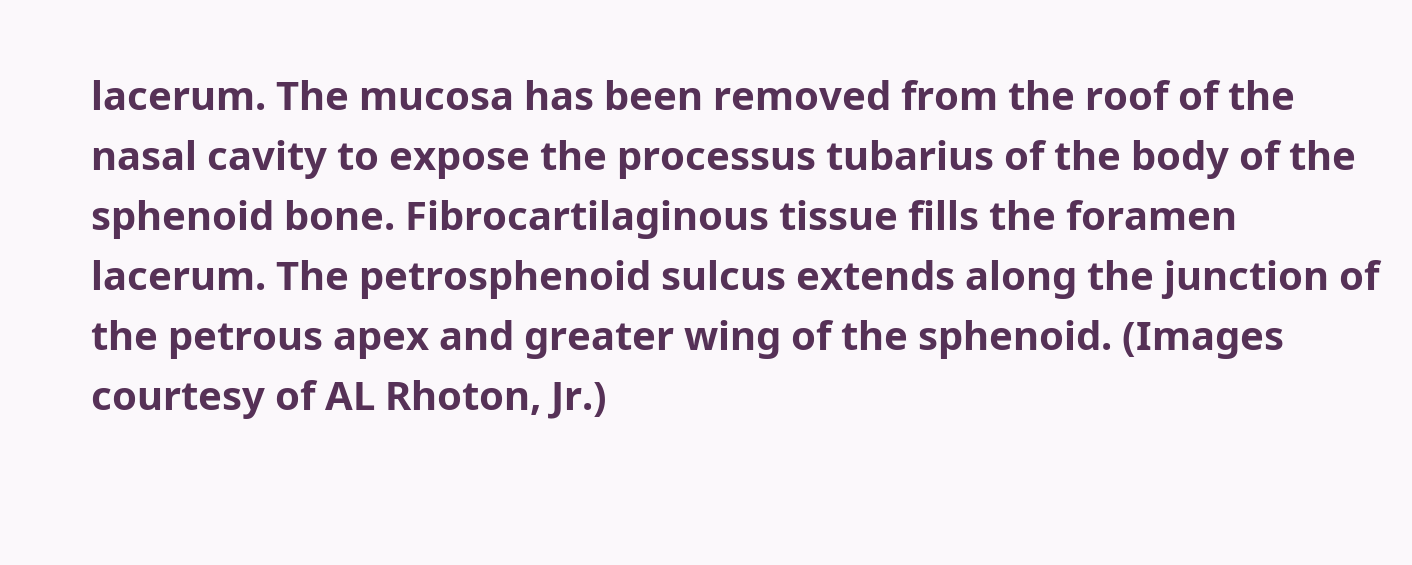lacerum. The mucosa has been removed from the roof of the nasal cavity to expose the processus tubarius of the body of the sphenoid bone. Fibrocartilaginous tissue fills the foramen lacerum. The petrosphenoid sulcus extends along the junction of the petrous apex and greater wing of the sphenoid. (Images courtesy of AL Rhoton, Jr.)